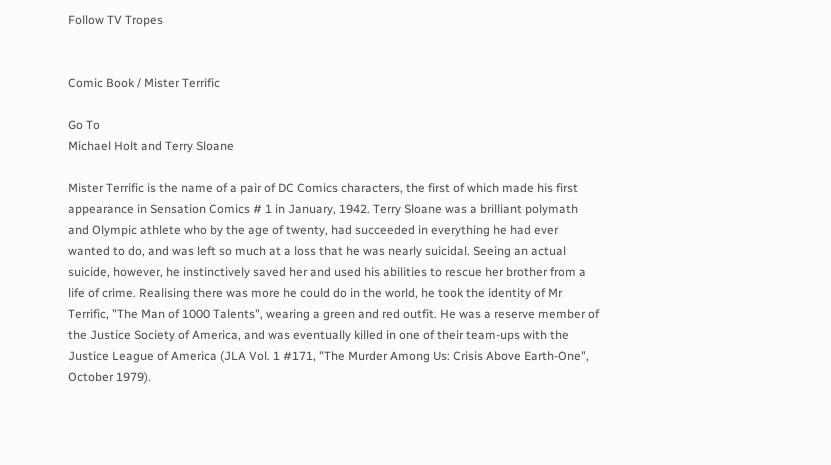Follow TV Tropes


Comic Book / Mister Terrific

Go To
Michael Holt and Terry Sloane

Mister Terrific is the name of a pair of DC Comics characters, the first of which made his first appearance in Sensation Comics # 1 in January, 1942. Terry Sloane was a brilliant polymath and Olympic athlete who by the age of twenty, had succeeded in everything he had ever wanted to do, and was left so much at a loss that he was nearly suicidal. Seeing an actual suicide, however, he instinctively saved her and used his abilities to rescue her brother from a life of crime. Realising there was more he could do in the world, he took the identity of Mr Terrific, "The Man of 1000 Talents", wearing a green and red outfit. He was a reserve member of the Justice Society of America, and was eventually killed in one of their team-ups with the Justice League of America (JLA Vol. 1 #171, "The Murder Among Us: Crisis Above Earth-One", October 1979).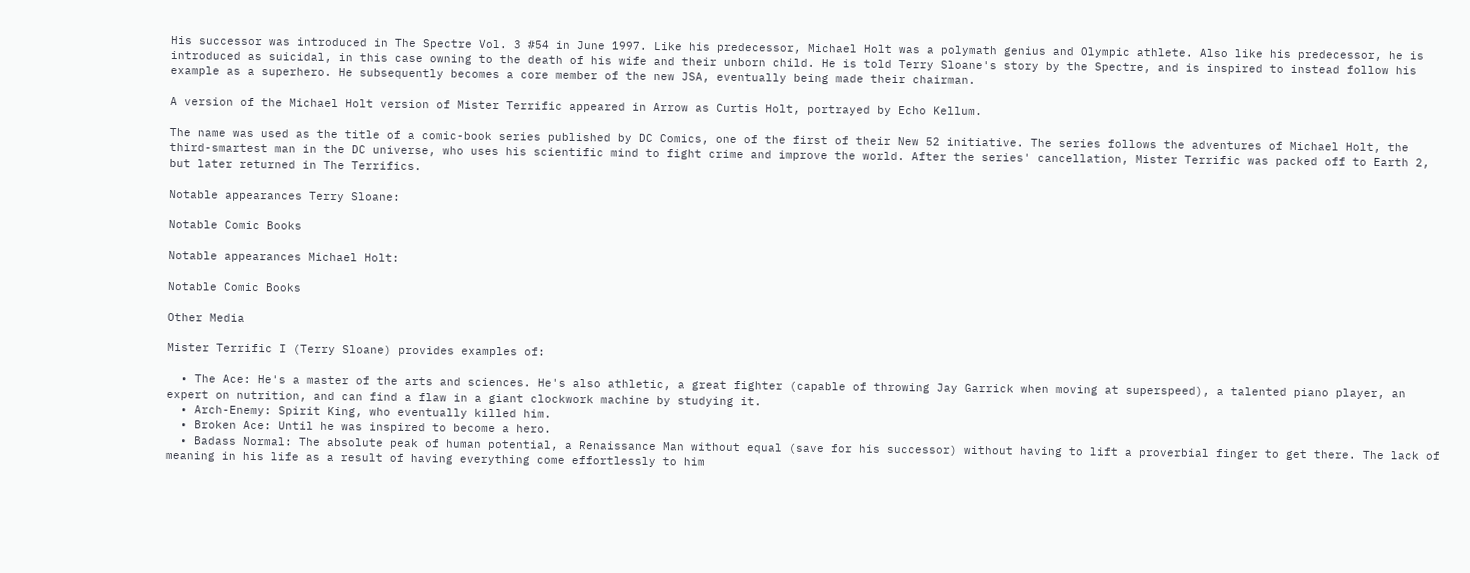His successor was introduced in The Spectre Vol. 3 #54 in June 1997. Like his predecessor, Michael Holt was a polymath genius and Olympic athlete. Also like his predecessor, he is introduced as suicidal, in this case owning to the death of his wife and their unborn child. He is told Terry Sloane's story by the Spectre, and is inspired to instead follow his example as a superhero. He subsequently becomes a core member of the new JSA, eventually being made their chairman.

A version of the Michael Holt version of Mister Terrific appeared in Arrow as Curtis Holt, portrayed by Echo Kellum.

The name was used as the title of a comic-book series published by DC Comics, one of the first of their New 52 initiative. The series follows the adventures of Michael Holt, the third-smartest man in the DC universe, who uses his scientific mind to fight crime and improve the world. After the series' cancellation, Mister Terrific was packed off to Earth 2, but later returned in The Terrifics.

Notable appearances Terry Sloane:

Notable Comic Books

Notable appearances Michael Holt:

Notable Comic Books

Other Media

Mister Terrific I (Terry Sloane) provides examples of:

  • The Ace: He's a master of the arts and sciences. He's also athletic, a great fighter (capable of throwing Jay Garrick when moving at superspeed), a talented piano player, an expert on nutrition, and can find a flaw in a giant clockwork machine by studying it.
  • Arch-Enemy: Spirit King, who eventually killed him.
  • Broken Ace: Until he was inspired to become a hero.
  • Badass Normal: The absolute peak of human potential, a Renaissance Man without equal (save for his successor) without having to lift a proverbial finger to get there. The lack of meaning in his life as a result of having everything come effortlessly to him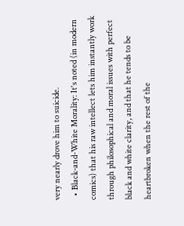very nearly drove him to suicide.
  • Black-and-White Morality: It's noted (in modern comics) that his raw intellect lets him instantly work through philosophical and moral issues with perfect black and white clarity, and that he tends to be heartbroken when the rest of the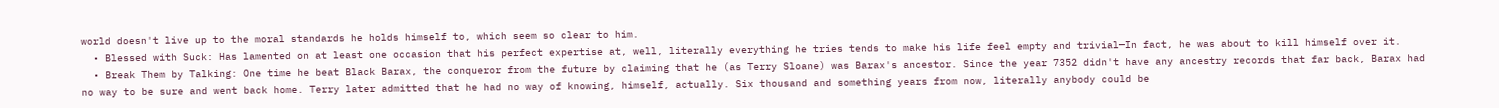world doesn't live up to the moral standards he holds himself to, which seem so clear to him.
  • Blessed with Suck: Has lamented on at least one occasion that his perfect expertise at, well, literally everything he tries tends to make his life feel empty and trivial—In fact, he was about to kill himself over it.
  • Break Them by Talking: One time he beat Black Barax, the conqueror from the future by claiming that he (as Terry Sloane) was Barax's ancestor. Since the year 7352 didn't have any ancestry records that far back, Barax had no way to be sure and went back home. Terry later admitted that he had no way of knowing, himself, actually. Six thousand and something years from now, literally anybody could be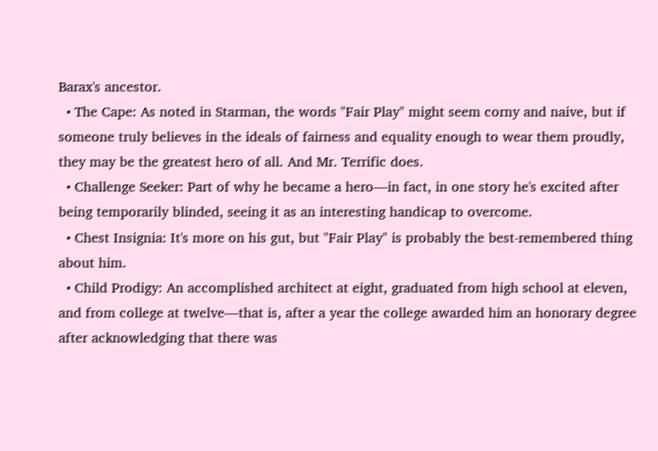Barax's ancestor.
  • The Cape: As noted in Starman, the words "Fair Play" might seem corny and naive, but if someone truly believes in the ideals of fairness and equality enough to wear them proudly, they may be the greatest hero of all. And Mr. Terrific does.
  • Challenge Seeker: Part of why he became a hero—in fact, in one story he's excited after being temporarily blinded, seeing it as an interesting handicap to overcome.
  • Chest Insignia: It's more on his gut, but "Fair Play" is probably the best-remembered thing about him.
  • Child Prodigy: An accomplished architect at eight, graduated from high school at eleven, and from college at twelve—that is, after a year the college awarded him an honorary degree after acknowledging that there was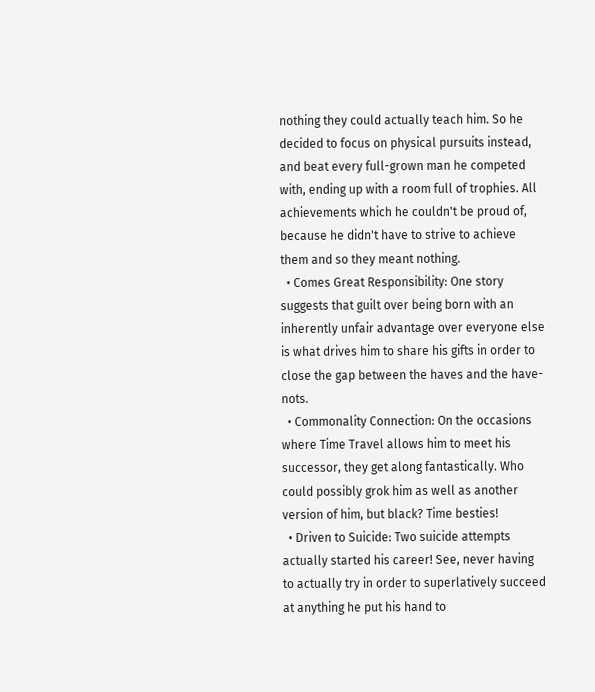nothing they could actually teach him. So he decided to focus on physical pursuits instead, and beat every full-grown man he competed with, ending up with a room full of trophies. All achievements which he couldn't be proud of, because he didn't have to strive to achieve them and so they meant nothing.
  • Comes Great Responsibility: One story suggests that guilt over being born with an inherently unfair advantage over everyone else is what drives him to share his gifts in order to close the gap between the haves and the have-nots.
  • Commonality Connection: On the occasions where Time Travel allows him to meet his successor, they get along fantastically. Who could possibly grok him as well as another version of him, but black? Time besties!
  • Driven to Suicide: Two suicide attempts actually started his career! See, never having to actually try in order to superlatively succeed at anything he put his hand to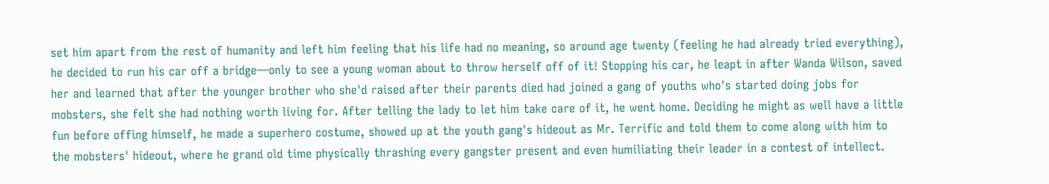set him apart from the rest of humanity and left him feeling that his life had no meaning, so around age twenty (feeling he had already tried everything), he decided to run his car off a bridge—only to see a young woman about to throw herself off of it! Stopping his car, he leapt in after Wanda Wilson, saved her and learned that after the younger brother who she'd raised after their parents died had joined a gang of youths who's started doing jobs for mobsters, she felt she had nothing worth living for. After telling the lady to let him take care of it, he went home. Deciding he might as well have a little fun before offing himself, he made a superhero costume, showed up at the youth gang's hideout as Mr. Terrific and told them to come along with him to the mobsters' hideout, where he grand old time physically thrashing every gangster present and even humiliating their leader in a contest of intellect.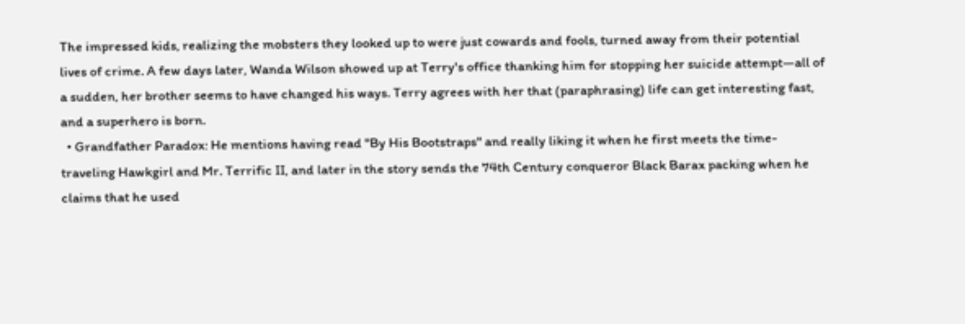The impressed kids, realizing the mobsters they looked up to were just cowards and fools, turned away from their potential lives of crime. A few days later, Wanda Wilson showed up at Terry's office thanking him for stopping her suicide attempt—all of a sudden, her brother seems to have changed his ways. Terry agrees with her that (paraphrasing) life can get interesting fast, and a superhero is born.
  • Grandfather Paradox: He mentions having read "By His Bootstraps" and really liking it when he first meets the time-traveling Hawkgirl and Mr. Terrific II, and later in the story sends the 74th Century conqueror Black Barax packing when he claims that he used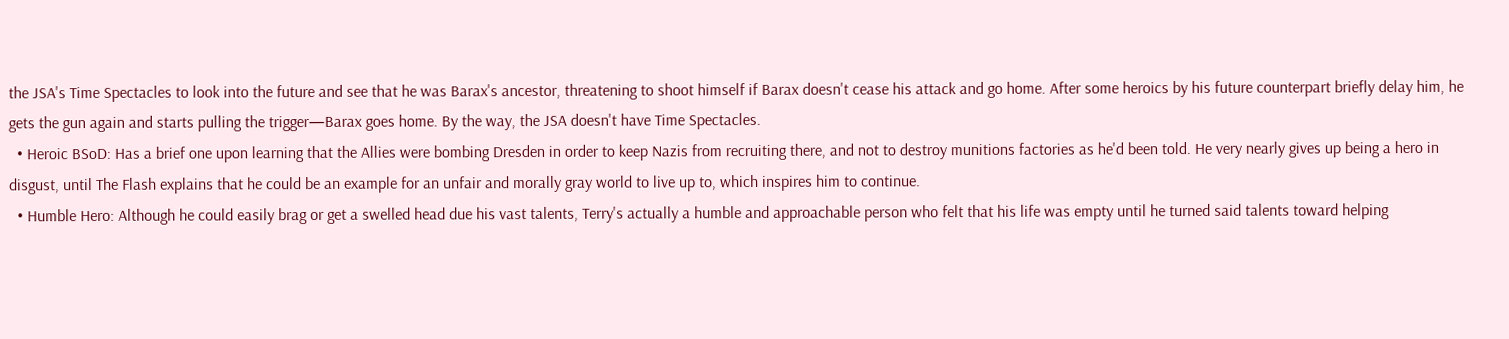the JSA's Time Spectacles to look into the future and see that he was Barax's ancestor, threatening to shoot himself if Barax doesn't cease his attack and go home. After some heroics by his future counterpart briefly delay him, he gets the gun again and starts pulling the trigger—Barax goes home. By the way, the JSA doesn't have Time Spectacles.
  • Heroic BSoD: Has a brief one upon learning that the Allies were bombing Dresden in order to keep Nazis from recruiting there, and not to destroy munitions factories as he'd been told. He very nearly gives up being a hero in disgust, until The Flash explains that he could be an example for an unfair and morally gray world to live up to, which inspires him to continue.
  • Humble Hero: Although he could easily brag or get a swelled head due his vast talents, Terry's actually a humble and approachable person who felt that his life was empty until he turned said talents toward helping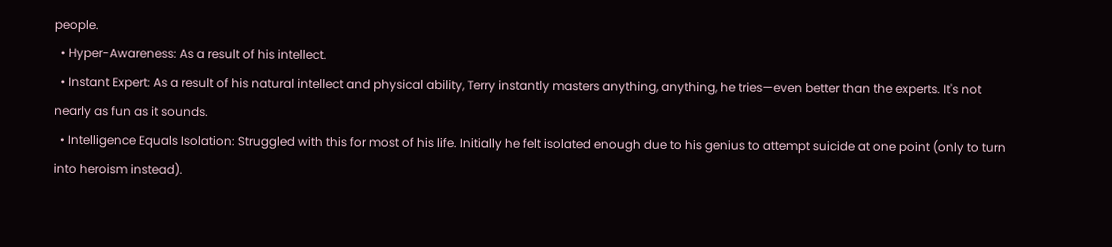people.
  • Hyper-Awareness: As a result of his intellect.
  • Instant Expert: As a result of his natural intellect and physical ability, Terry instantly masters anything, anything, he tries—even better than the experts. It's not nearly as fun as it sounds.
  • Intelligence Equals Isolation: Struggled with this for most of his life. Initially he felt isolated enough due to his genius to attempt suicide at one point (only to turn into heroism instead).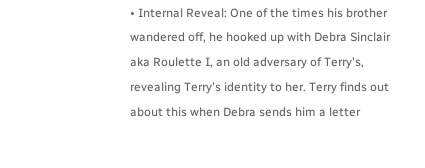• Internal Reveal: One of the times his brother wandered off, he hooked up with Debra Sinclair aka Roulette I, an old adversary of Terry's, revealing Terry's identity to her. Terry finds out about this when Debra sends him a letter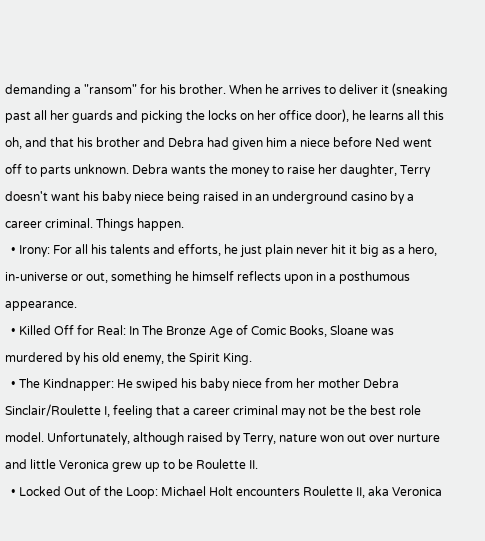demanding a "ransom" for his brother. When he arrives to deliver it (sneaking past all her guards and picking the locks on her office door), he learns all this oh, and that his brother and Debra had given him a niece before Ned went off to parts unknown. Debra wants the money to raise her daughter, Terry doesn't want his baby niece being raised in an underground casino by a career criminal. Things happen.
  • Irony: For all his talents and efforts, he just plain never hit it big as a hero, in-universe or out, something he himself reflects upon in a posthumous appearance.
  • Killed Off for Real: In The Bronze Age of Comic Books, Sloane was murdered by his old enemy, the Spirit King.
  • The Kindnapper: He swiped his baby niece from her mother Debra Sinclair/Roulette I, feeling that a career criminal may not be the best role model. Unfortunately, although raised by Terry, nature won out over nurture and little Veronica grew up to be Roulette II.
  • Locked Out of the Loop: Michael Holt encounters Roulette II, aka Veronica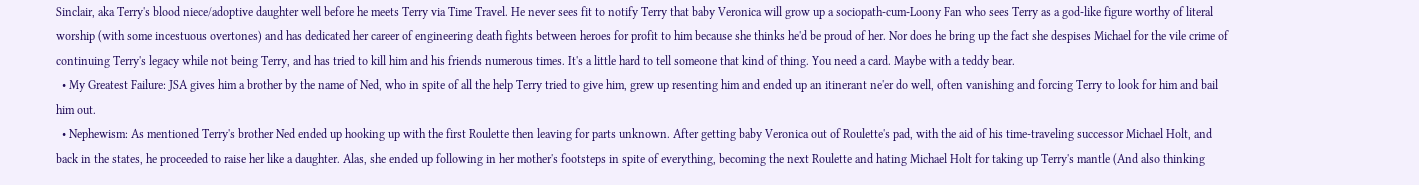Sinclair, aka Terry's blood niece/adoptive daughter well before he meets Terry via Time Travel. He never sees fit to notify Terry that baby Veronica will grow up a sociopath-cum-Loony Fan who sees Terry as a god-like figure worthy of literal worship (with some incestuous overtones) and has dedicated her career of engineering death fights between heroes for profit to him because she thinks he'd be proud of her. Nor does he bring up the fact she despises Michael for the vile crime of continuing Terry's legacy while not being Terry, and has tried to kill him and his friends numerous times. It's a little hard to tell someone that kind of thing. You need a card. Maybe with a teddy bear.
  • My Greatest Failure: JSA gives him a brother by the name of Ned, who in spite of all the help Terry tried to give him, grew up resenting him and ended up an itinerant ne'er do well, often vanishing and forcing Terry to look for him and bail him out.
  • Nephewism: As mentioned Terry's brother Ned ended up hooking up with the first Roulette then leaving for parts unknown. After getting baby Veronica out of Roulette's pad, with the aid of his time-traveling successor Michael Holt, and back in the states, he proceeded to raise her like a daughter. Alas, she ended up following in her mother's footsteps in spite of everything, becoming the next Roulette and hating Michael Holt for taking up Terry's mantle (And also thinking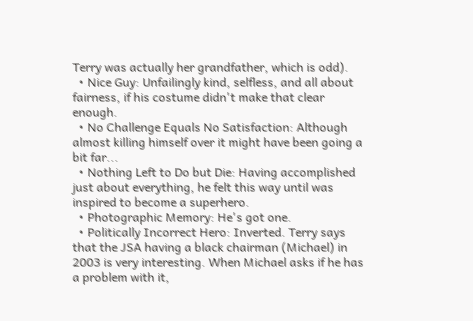Terry was actually her grandfather, which is odd).
  • Nice Guy: Unfailingly kind, selfless, and all about fairness, if his costume didn't make that clear enough.
  • No Challenge Equals No Satisfaction: Although almost killing himself over it might have been going a bit far...
  • Nothing Left to Do but Die: Having accomplished just about everything, he felt this way until was inspired to become a superhero.
  • Photographic Memory: He's got one.
  • Politically Incorrect Hero: Inverted. Terry says that the JSA having a black chairman (Michael) in 2003 is very interesting. When Michael asks if he has a problem with it,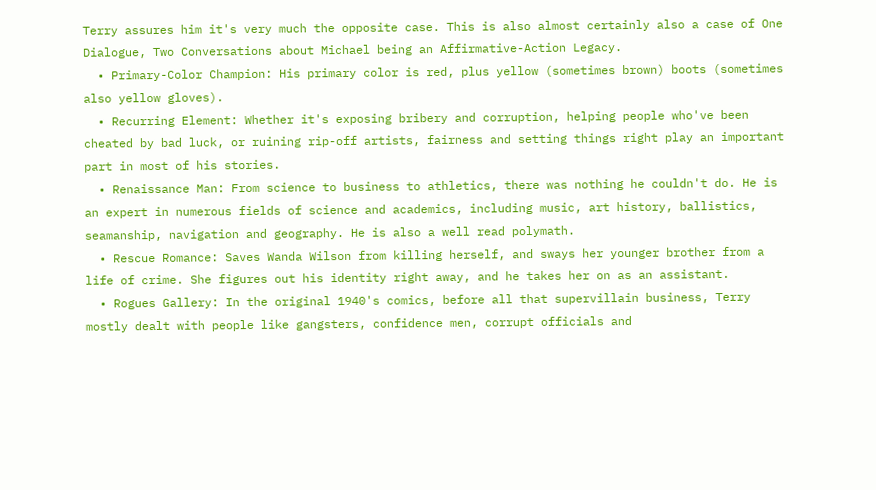Terry assures him it's very much the opposite case. This is also almost certainly also a case of One Dialogue, Two Conversations about Michael being an Affirmative-Action Legacy.
  • Primary-Color Champion: His primary color is red, plus yellow (sometimes brown) boots (sometimes also yellow gloves).
  • Recurring Element: Whether it's exposing bribery and corruption, helping people who've been cheated by bad luck, or ruining rip-off artists, fairness and setting things right play an important part in most of his stories.
  • Renaissance Man: From science to business to athletics, there was nothing he couldn't do. He is an expert in numerous fields of science and academics, including music, art history, ballistics, seamanship, navigation and geography. He is also a well read polymath.
  • Rescue Romance: Saves Wanda Wilson from killing herself, and sways her younger brother from a life of crime. She figures out his identity right away, and he takes her on as an assistant.
  • Rogues Gallery: In the original 1940's comics, before all that supervillain business, Terry mostly dealt with people like gangsters, confidence men, corrupt officials and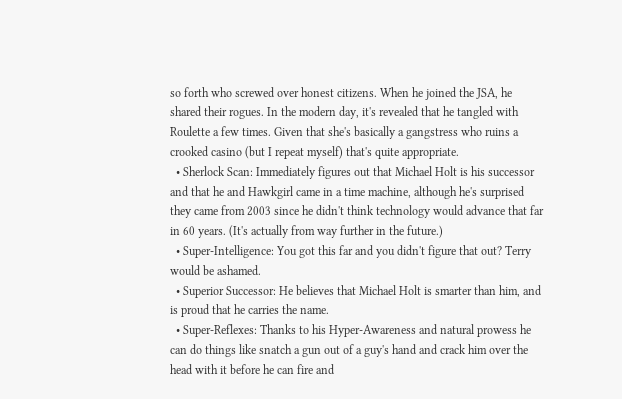so forth who screwed over honest citizens. When he joined the JSA, he shared their rogues. In the modern day, it's revealed that he tangled with Roulette a few times. Given that she's basically a gangstress who ruins a crooked casino (but I repeat myself) that's quite appropriate.
  • Sherlock Scan: Immediately figures out that Michael Holt is his successor and that he and Hawkgirl came in a time machine, although he's surprised they came from 2003 since he didn't think technology would advance that far in 60 years. (It's actually from way further in the future.)
  • Super-Intelligence: You got this far and you didn't figure that out? Terry would be ashamed.
  • Superior Successor: He believes that Michael Holt is smarter than him, and is proud that he carries the name.
  • Super-Reflexes: Thanks to his Hyper-Awareness and natural prowess he can do things like snatch a gun out of a guy's hand and crack him over the head with it before he can fire and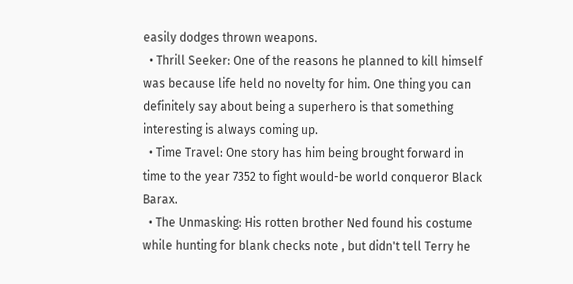easily dodges thrown weapons.
  • Thrill Seeker: One of the reasons he planned to kill himself was because life held no novelty for him. One thing you can definitely say about being a superhero is that something interesting is always coming up.
  • Time Travel: One story has him being brought forward in time to the year 7352 to fight would-be world conqueror Black Barax.
  • The Unmasking: His rotten brother Ned found his costume while hunting for blank checks note , but didn't tell Terry he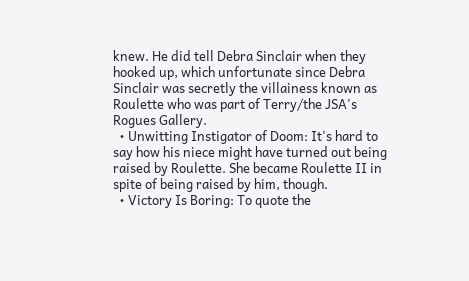knew. He did tell Debra Sinclair when they hooked up, which unfortunate since Debra Sinclair was secretly the villainess known as Roulette who was part of Terry/the JSA's Rogues Gallery.
  • Unwitting Instigator of Doom: It's hard to say how his niece might have turned out being raised by Roulette. She became Roulette II in spite of being raised by him, though.
  • Victory Is Boring: To quote the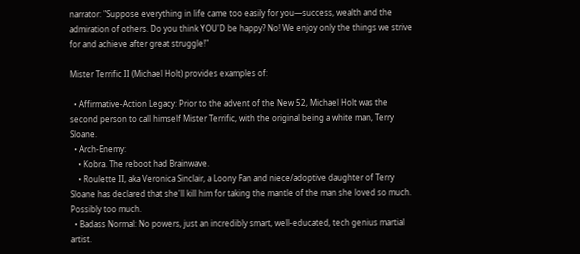narrator: "Suppose everything in life came too easily for you—success, wealth and the admiration of others. Do you think YOU'D be happy? No! We enjoy only the things we strive for and achieve after great struggle!"

Mister Terrific II (Michael Holt) provides examples of:

  • Affirmative-Action Legacy: Prior to the advent of the New 52, Michael Holt was the second person to call himself Mister Terrific, with the original being a white man, Terry Sloane.
  • Arch-Enemy:
    • Kobra. The reboot had Brainwave.
    • Roulette II, aka Veronica Sinclair, a Loony Fan and niece/adoptive daughter of Terry Sloane has declared that she'll kill him for taking the mantle of the man she loved so much. Possibly too much.
  • Badass Normal: No powers, just an incredibly smart, well-educated, tech genius martial artist.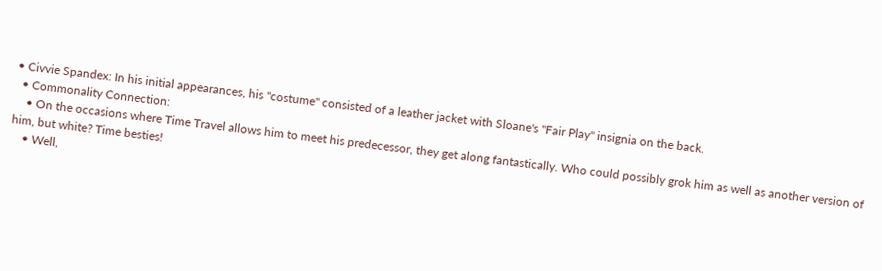• Civvie Spandex: In his initial appearances, his "costume" consisted of a leather jacket with Sloane's "Fair Play" insignia on the back.
  • Commonality Connection:
    • On the occasions where Time Travel allows him to meet his predecessor, they get along fantastically. Who could possibly grok him as well as another version of him, but white? Time besties!
    • Well,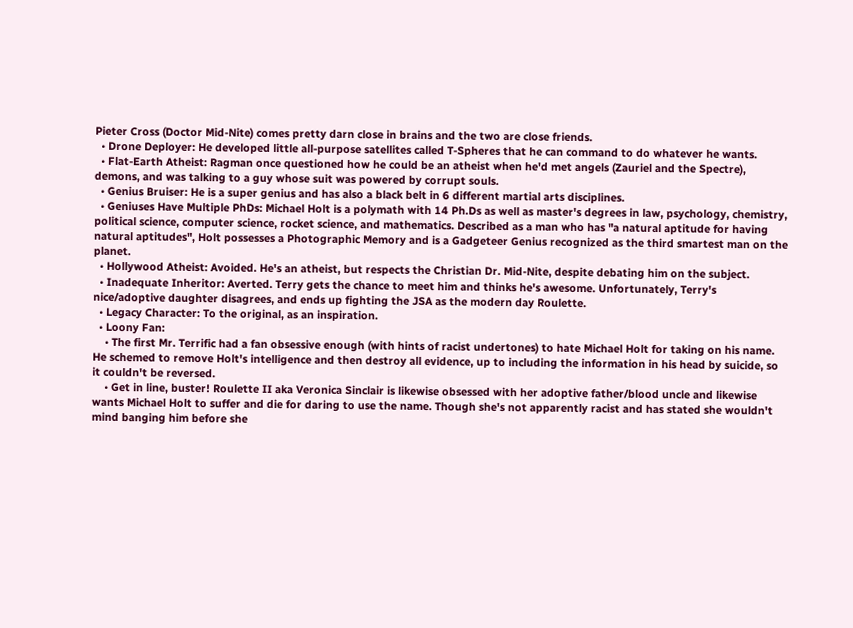Pieter Cross (Doctor Mid-Nite) comes pretty darn close in brains and the two are close friends.
  • Drone Deployer: He developed little all-purpose satellites called T-Spheres that he can command to do whatever he wants.
  • Flat-Earth Atheist: Ragman once questioned how he could be an atheist when he'd met angels (Zauriel and the Spectre), demons, and was talking to a guy whose suit was powered by corrupt souls.
  • Genius Bruiser: He is a super genius and has also a black belt in 6 different martial arts disciplines.
  • Geniuses Have Multiple PhDs: Michael Holt is a polymath with 14 Ph.Ds as well as master's degrees in law, psychology, chemistry, political science, computer science, rocket science, and mathematics. Described as a man who has "a natural aptitude for having natural aptitudes", Holt possesses a Photographic Memory and is a Gadgeteer Genius recognized as the third smartest man on the planet.
  • Hollywood Atheist: Avoided. He's an atheist, but respects the Christian Dr. Mid-Nite, despite debating him on the subject.
  • Inadequate Inheritor: Averted. Terry gets the chance to meet him and thinks he's awesome. Unfortunately, Terry's nice/adoptive daughter disagrees, and ends up fighting the JSA as the modern day Roulette.
  • Legacy Character: To the original, as an inspiration.
  • Loony Fan:
    • The first Mr. Terrific had a fan obsessive enough (with hints of racist undertones) to hate Michael Holt for taking on his name. He schemed to remove Holt's intelligence and then destroy all evidence, up to including the information in his head by suicide, so it couldn't be reversed.
    • Get in line, buster! Roulette II aka Veronica Sinclair is likewise obsessed with her adoptive father/blood uncle and likewise wants Michael Holt to suffer and die for daring to use the name. Though she's not apparently racist and has stated she wouldn't mind banging him before she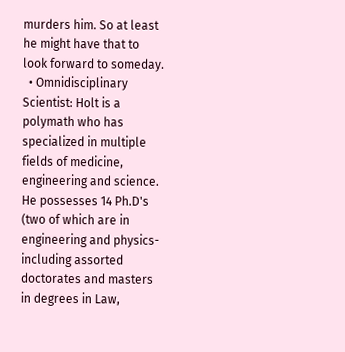murders him. So at least he might have that to look forward to someday.
  • Omnidisciplinary Scientist: Holt is a polymath who has specialized in multiple fields of medicine, engineering and science. He possesses 14 Ph.D's (two of which are in engineering and physics-including assorted doctorates and masters in degrees in Law,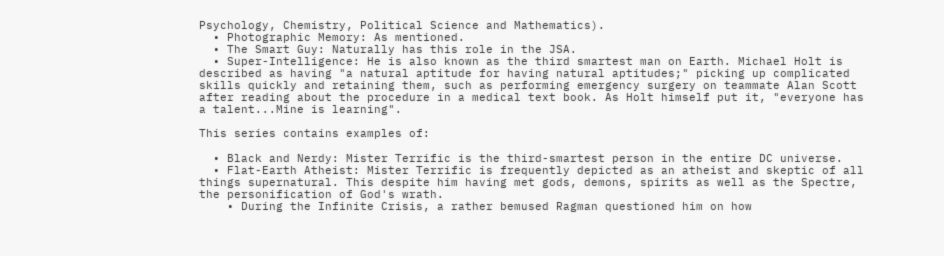Psychology, Chemistry, Political Science and Mathematics).
  • Photographic Memory: As mentioned.
  • The Smart Guy: Naturally has this role in the JSA.
  • Super-Intelligence: He is also known as the third smartest man on Earth. Michael Holt is described as having "a natural aptitude for having natural aptitudes;" picking up complicated skills quickly and retaining them, such as performing emergency surgery on teammate Alan Scott after reading about the procedure in a medical text book. As Holt himself put it, "everyone has a talent...Mine is learning".

This series contains examples of:

  • Black and Nerdy: Mister Terrific is the third-smartest person in the entire DC universe.
  • Flat-Earth Atheist: Mister Terrific is frequently depicted as an atheist and skeptic of all things supernatural. This despite him having met gods, demons, spirits as well as the Spectre, the personification of God's wrath.
    • During the Infinite Crisis, a rather bemused Ragman questioned him on how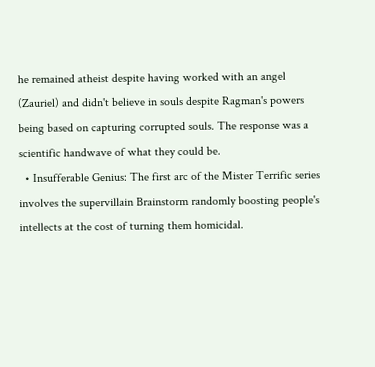he remained atheist despite having worked with an angel (Zauriel) and didn't believe in souls despite Ragman's powers being based on capturing corrupted souls. The response was a scientific handwave of what they could be.
  • Insufferable Genius: The first arc of the Mister Terrific series involves the supervillain Brainstorm randomly boosting people's intellects at the cost of turning them homicidal.